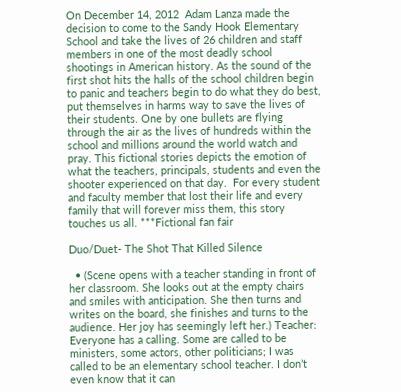On December 14, 2012  Adam Lanza made the decision to come to the Sandy Hook Elementary School and take the lives of 26 children and staff members in one of the most deadly school shootings in American history. As the sound of the first shot hits the halls of the school children begin to panic and teachers begin to do what they do best, put themselves in harms way to save the lives of their students. One by one bullets are flying through the air as the lives of hundreds within the school and millions around the world watch and pray. This fictional stories depicts the emotion of what the teachers, principals, students and even the shooter experienced on that day.  For every student and faculty member that lost their life and every family that will forever miss them, this story touches us all. ***Fictional fan fair

Duo/Duet- The Shot That Killed Silence

  • (Scene opens with a teacher standing in front of her classroom. She looks out at the empty chairs and smiles with anticipation. She then turns and writes on the board, she finishes and turns to the audience. Her joy has seemingly left her.) Teacher: Everyone has a calling. Some are called to be ministers, some actors, other politicians; I was called to be an elementary school teacher. I don’t even know that it can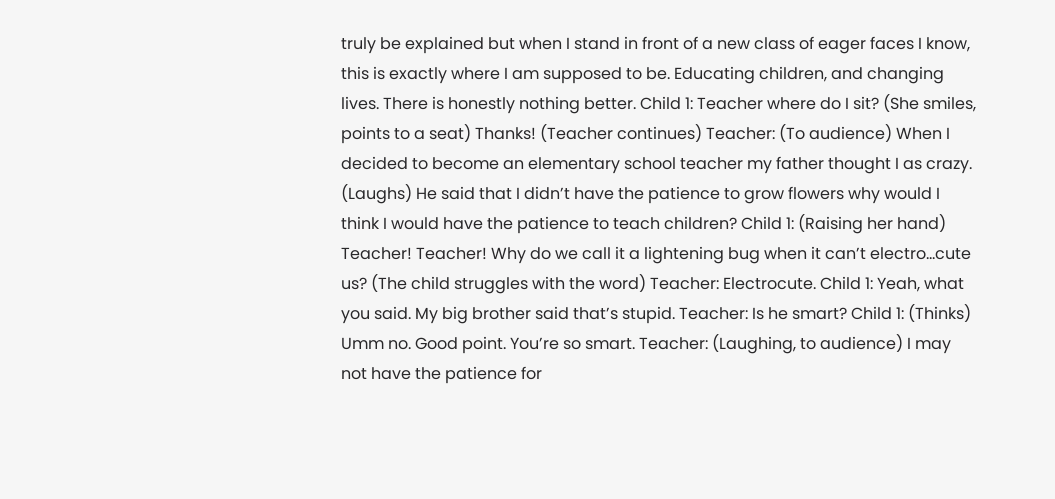truly be explained but when I stand in front of a new class of eager faces I know, this is exactly where I am supposed to be. Educating children, and changing lives. There is honestly nothing better. Child 1: Teacher where do I sit? (She smiles, points to a seat) Thanks! (Teacher continues) Teacher: (To audience) When I decided to become an elementary school teacher my father thought I as crazy. (Laughs) He said that I didn’t have the patience to grow flowers why would I think I would have the patience to teach children? Child 1: (Raising her hand) Teacher! Teacher! Why do we call it a lightening bug when it can’t electro...cute us? (The child struggles with the word) Teacher: Electrocute. Child 1: Yeah, what you said. My big brother said that’s stupid. Teacher: Is he smart? Child 1: (Thinks) Umm no. Good point. You’re so smart. Teacher: (Laughing, to audience) I may not have the patience for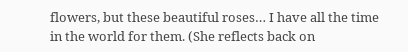flowers, but these beautiful roses… I have all the time in the world for them. (She reflects back on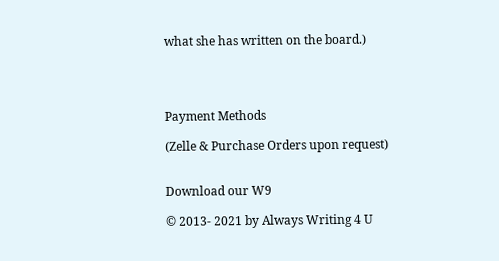what she has written on the board.)




Payment Methods

(Zelle & Purchase Orders upon request)


Download our W9

© 2013- 2021 by Always Writing 4 U